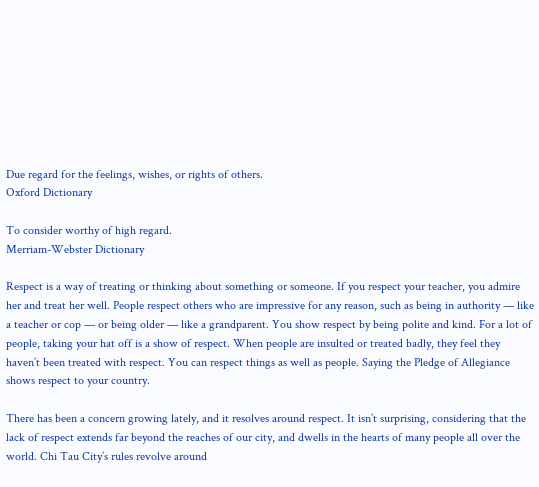Due regard for the feelings, wishes, or rights of others.
Oxford Dictionary

To consider worthy of high regard.
Merriam-Webster Dictionary

Respect is a way of treating or thinking about something or someone. If you respect your teacher, you admire her and treat her well. People respect others who are impressive for any reason, such as being in authority — like a teacher or cop — or being older — like a grandparent. You show respect by being polite and kind. For a lot of people, taking your hat off is a show of respect. When people are insulted or treated badly, they feel they haven’t been treated with respect. You can respect things as well as people. Saying the Pledge of Allegiance shows respect to your country.

There has been a concern growing lately, and it resolves around respect. It isn’t surprising, considering that the lack of respect extends far beyond the reaches of our city, and dwells in the hearts of many people all over the world. Chi Tau City’s rules revolve around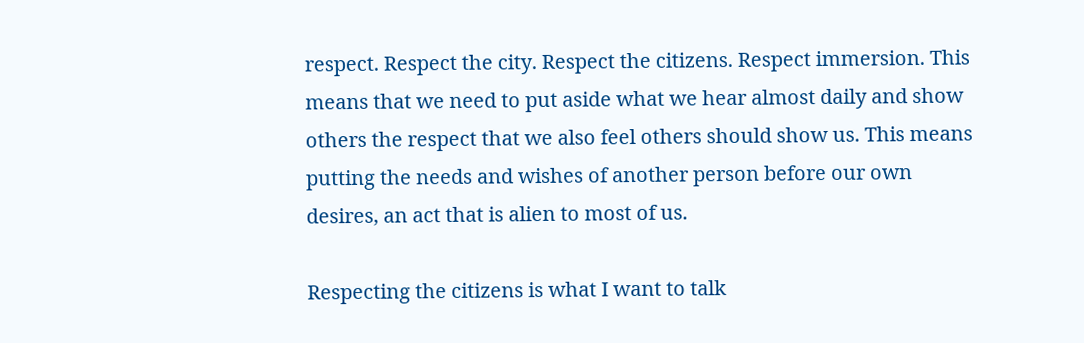respect. Respect the city. Respect the citizens. Respect immersion. This means that we need to put aside what we hear almost daily and show others the respect that we also feel others should show us. This means putting the needs and wishes of another person before our own desires, an act that is alien to most of us.

Respecting the citizens is what I want to talk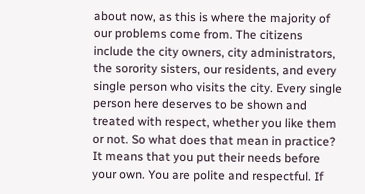about now, as this is where the majority of our problems come from. The citizens include the city owners, city administrators, the sorority sisters, our residents, and every single person who visits the city. Every single person here deserves to be shown and treated with respect, whether you like them or not. So what does that mean in practice? It means that you put their needs before your own. You are polite and respectful. If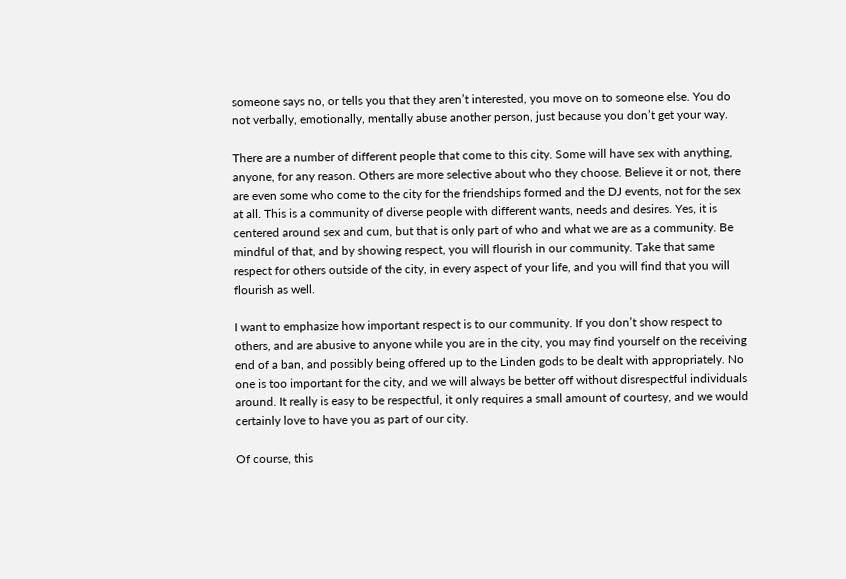someone says no, or tells you that they aren’t interested, you move on to someone else. You do not verbally, emotionally, mentally abuse another person, just because you don’t get your way.

There are a number of different people that come to this city. Some will have sex with anything, anyone, for any reason. Others are more selective about who they choose. Believe it or not, there are even some who come to the city for the friendships formed and the DJ events, not for the sex at all. This is a community of diverse people with different wants, needs and desires. Yes, it is centered around sex and cum, but that is only part of who and what we are as a community. Be mindful of that, and by showing respect, you will flourish in our community. Take that same respect for others outside of the city, in every aspect of your life, and you will find that you will flourish as well.

I want to emphasize how important respect is to our community. If you don’t show respect to others, and are abusive to anyone while you are in the city, you may find yourself on the receiving end of a ban, and possibly being offered up to the Linden gods to be dealt with appropriately. No one is too important for the city, and we will always be better off without disrespectful individuals around. It really is easy to be respectful, it only requires a small amount of courtesy, and we would certainly love to have you as part of our city.

Of course, this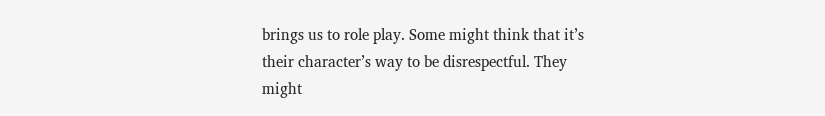brings us to role play. Some might think that it’s their character’s way to be disrespectful. They might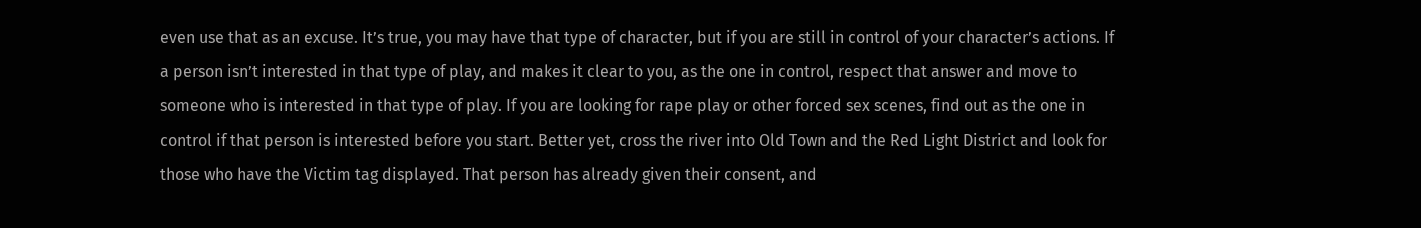even use that as an excuse. It’s true, you may have that type of character, but if you are still in control of your character’s actions. If a person isn’t interested in that type of play, and makes it clear to you, as the one in control, respect that answer and move to someone who is interested in that type of play. If you are looking for rape play or other forced sex scenes, find out as the one in control if that person is interested before you start. Better yet, cross the river into Old Town and the Red Light District and look for those who have the Victim tag displayed. That person has already given their consent, and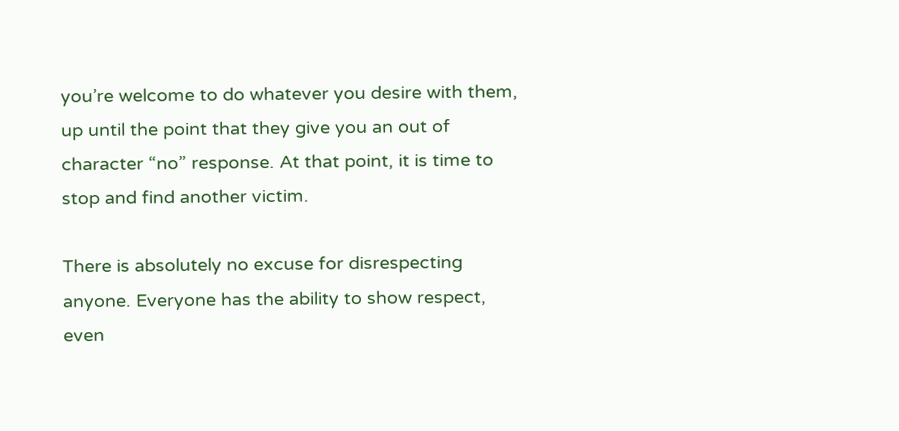you’re welcome to do whatever you desire with them, up until the point that they give you an out of character “no” response. At that point, it is time to stop and find another victim.

There is absolutely no excuse for disrespecting anyone. Everyone has the ability to show respect, even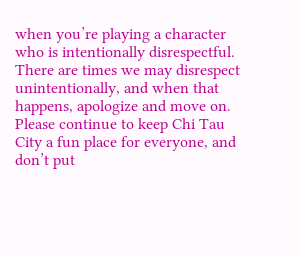when you’re playing a character who is intentionally disrespectful. There are times we may disrespect unintentionally, and when that happens, apologize and move on. Please continue to keep Chi Tau City a fun place for everyone, and don’t put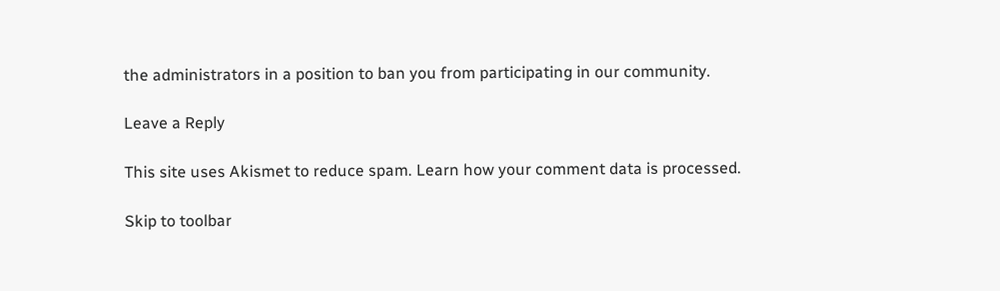the administrators in a position to ban you from participating in our community.

Leave a Reply

This site uses Akismet to reduce spam. Learn how your comment data is processed.

Skip to toolbar